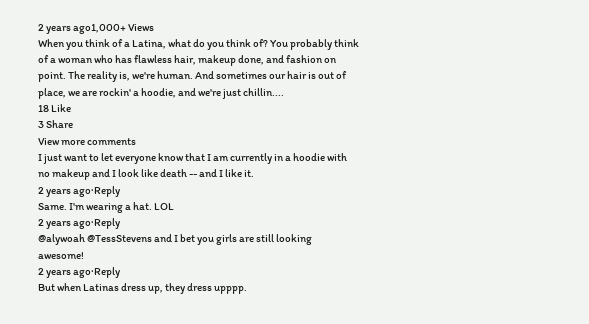2 years ago1,000+ Views
When you think of a Latina, what do you think of? You probably think of a woman who has flawless hair, makeup done, and fashion on point. The reality is, we're human. And sometimes our hair is out of place, we are rockin' a hoodie, and we're just chillin....
18 Like
3 Share
View more comments
I just want to let everyone know that I am currently in a hoodie with no makeup and I look like death -- and I like it.
2 years ago·Reply
Same. I'm wearing a hat. LOL
2 years ago·Reply
@alywoah @TessStevens and I bet you girls are still looking awesome!
2 years ago·Reply
But when Latinas dress up, they dress upppp.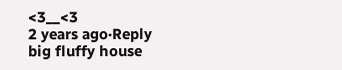<3__<3
2 years ago·Reply
big fluffy house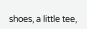shoes, a little tee,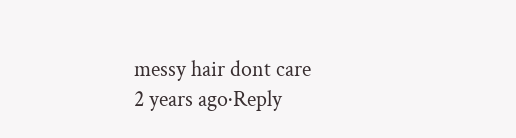messy hair dont care
2 years ago·Reply